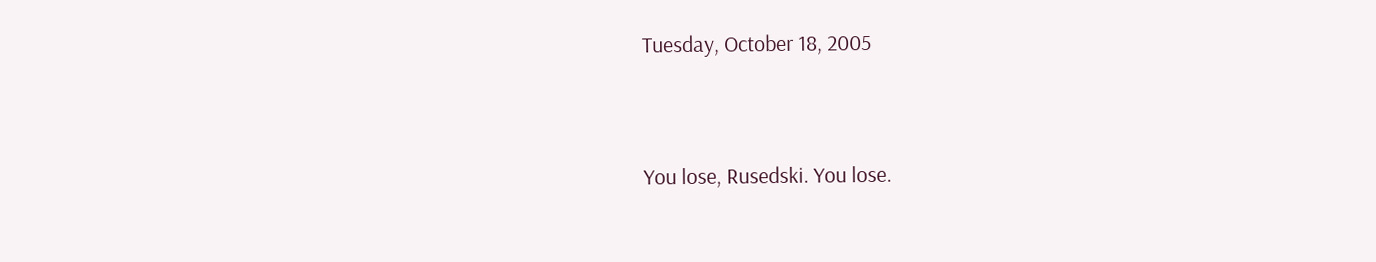Tuesday, October 18, 2005


You lose, Rusedski. You lose.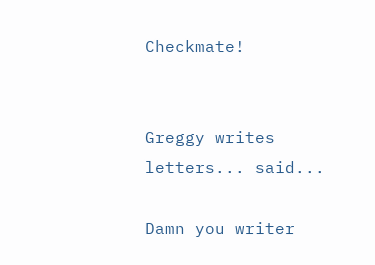Checkmate!


Greggy writes letters... said...

Damn you writer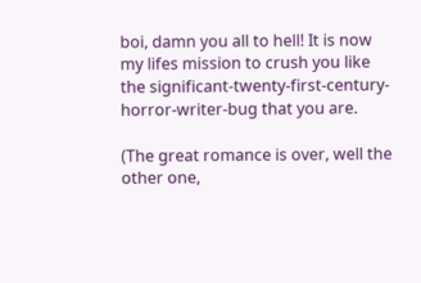boi, damn you all to hell! It is now my lifes mission to crush you like the significant-twenty-first-century-horror-writer-bug that you are.

(The great romance is over, well the other one,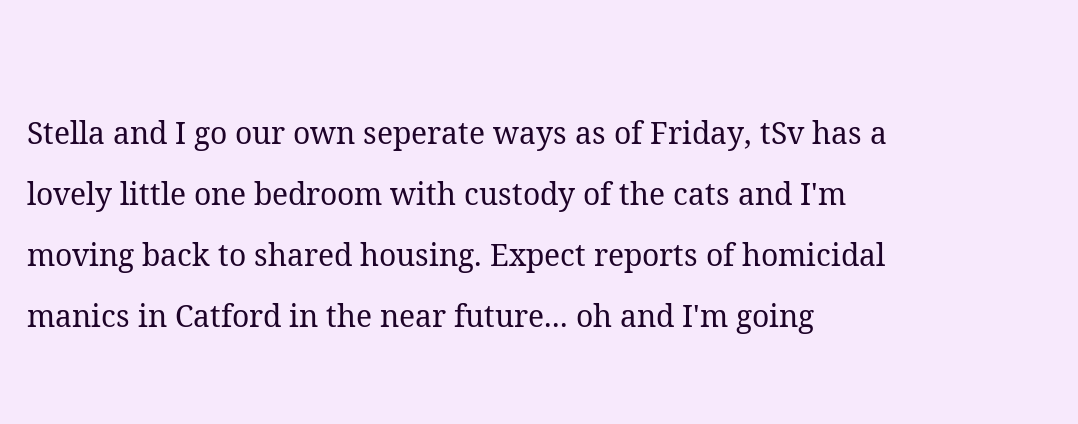Stella and I go our own seperate ways as of Friday, tSv has a lovely little one bedroom with custody of the cats and I'm moving back to shared housing. Expect reports of homicidal manics in Catford in the near future... oh and I'm going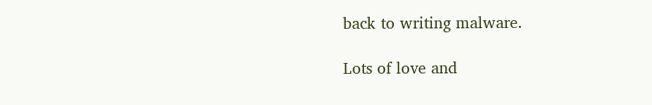back to writing malware.

Lots of love and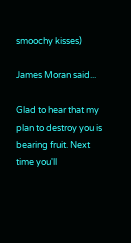smoochy kisses)

James Moran said...

Glad to hear that my plan to destroy you is bearing fruit. Next time you'll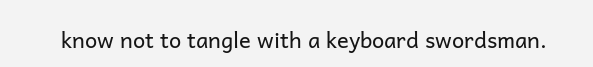know not to tangle with a keyboard swordsman.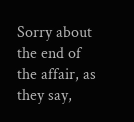Sorry about the end of the affair, as they say,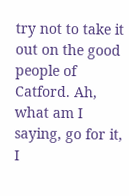try not to take it out on the good people of Catford. Ah, what am I saying, go for it, I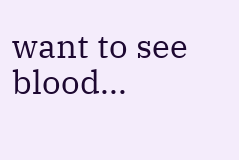want to see blood...